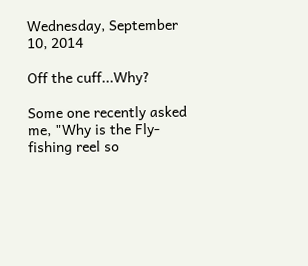Wednesday, September 10, 2014

Off the cuff...Why?

Some one recently asked me, "Why is the Fly-fishing reel so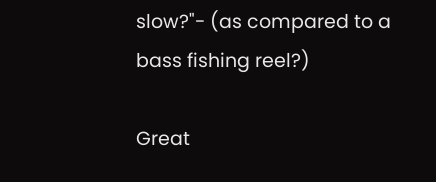slow?"- (as compared to a bass fishing reel?)

Great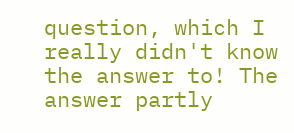question, which I really didn't know the answer to! The answer partly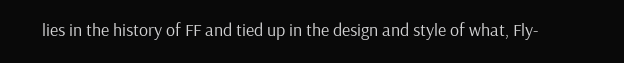lies in the history of FF and tied up in the design and style of what, Fly-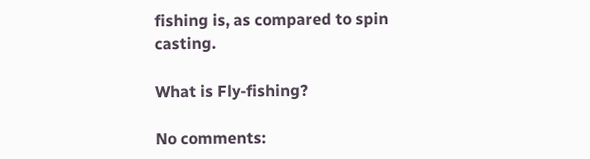fishing is, as compared to spin casting.

What is Fly-fishing?

No comments: